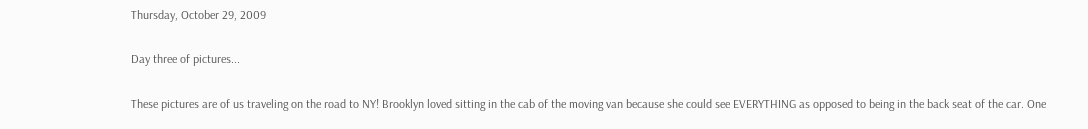Thursday, October 29, 2009

Day three of pictures...

These pictures are of us traveling on the road to NY! Brooklyn loved sitting in the cab of the moving van because she could see EVERYTHING as opposed to being in the back seat of the car. One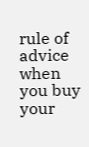rule of advice when you buy your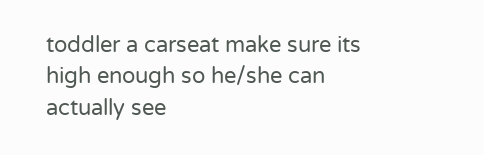toddler a carseat make sure its high enough so he/she can actually see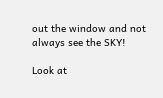out the window and not always see the SKY!

Look at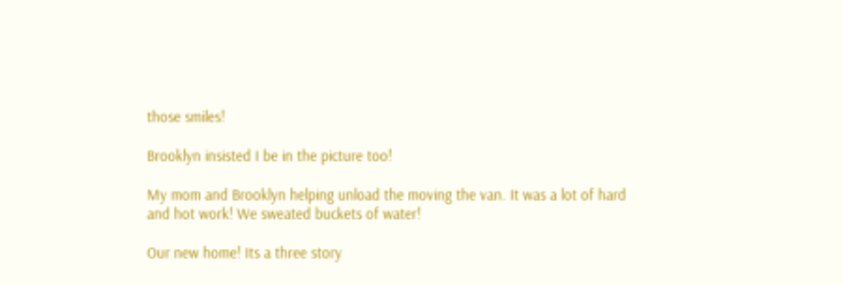those smiles!

Brooklyn insisted I be in the picture too!

My mom and Brooklyn helping unload the moving the van. It was a lot of hard and hot work! We sweated buckets of water!

Our new home! Its a three story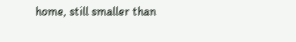home, still smaller than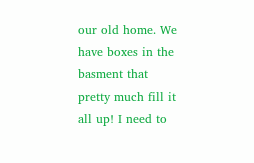our old home. We have boxes in the basment that pretty much fill it all up! I need to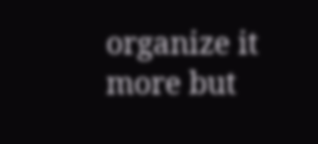organize it more but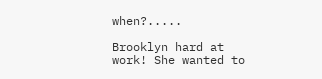when?.....

Brooklyn hard at work! She wanted to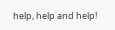help, help and help!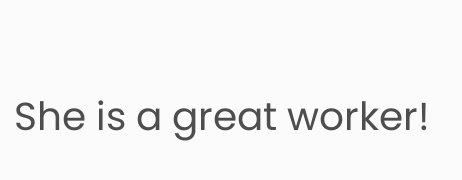She is a great worker!